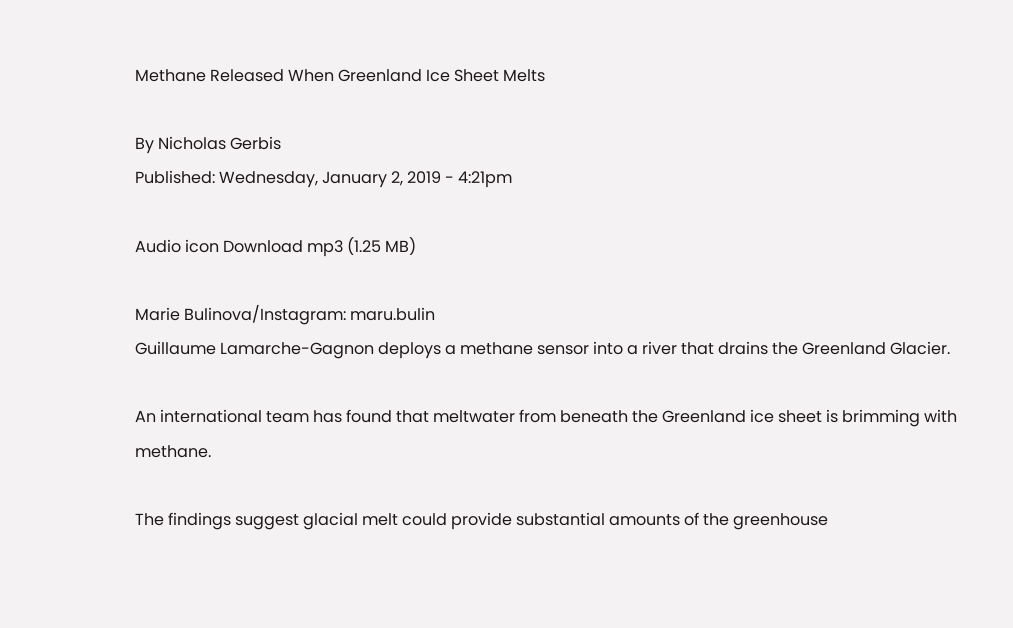Methane Released When Greenland Ice Sheet Melts

By Nicholas Gerbis
Published: Wednesday, January 2, 2019 - 4:21pm

Audio icon Download mp3 (1.25 MB)

Marie Bulinova/Instagram: maru.bulin
Guillaume Lamarche-Gagnon deploys a methane sensor into a river that drains the Greenland Glacier.

An international team has found that meltwater from beneath the Greenland ice sheet is brimming with methane.

The findings suggest glacial melt could provide substantial amounts of the greenhouse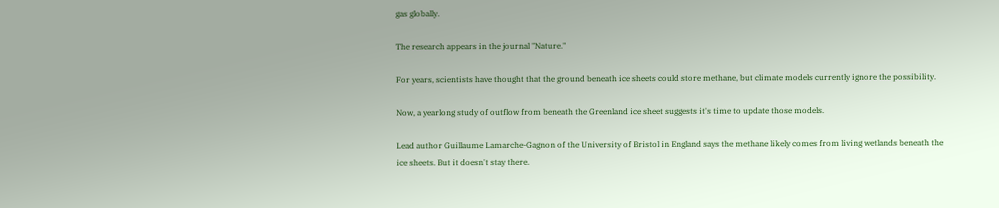gas globally.

The research appears in the journal "Nature."

For years, scientists have thought that the ground beneath ice sheets could store methane, but climate models currently ignore the possibility.

Now, a yearlong study of outflow from beneath the Greenland ice sheet suggests it's time to update those models.

Lead author Guillaume Lamarche-Gagnon of the University of Bristol in England says the methane likely comes from living wetlands beneath the ice sheets. But it doesn't stay there.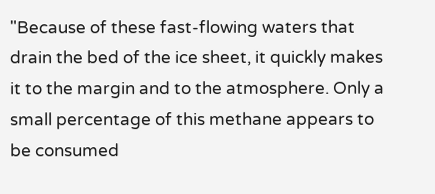"Because of these fast-flowing waters that drain the bed of the ice sheet, it quickly makes it to the margin and to the atmosphere. Only a small percentage of this methane appears to be consumed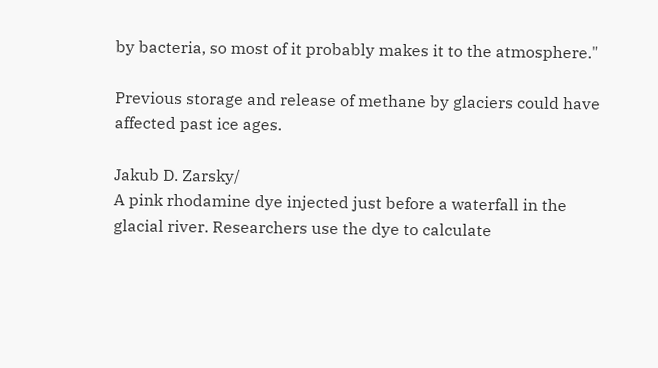by bacteria, so most of it probably makes it to the atmosphere."

Previous storage and release of methane by glaciers could have affected past ice ages.

Jakub D. Zarsky/
A pink rhodamine dye injected just before a waterfall in the glacial river. Researchers use the dye to calculate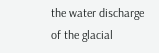the water discharge of the glacial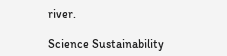river.

Science Sustainability